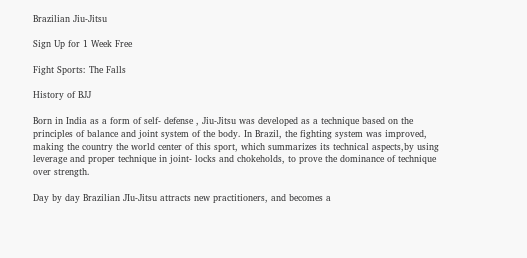Brazilian Jiu-Jitsu

Sign Up for 1 Week Free

Fight Sports: The Falls

History of BJJ

Born in India as a form of self- defense , Jiu-Jitsu was developed as a technique based on the principles of balance and joint system of the body. In Brazil, the fighting system was improved, making the country the world center of this sport, which summarizes its technical aspects,by using leverage and proper technique in joint- locks and chokeholds, to prove the dominance of technique over strength.

Day by day Brazilian JIu-Jitsu attracts new practitioners, and becomes a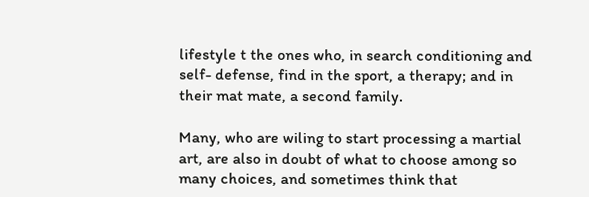lifestyle t the ones who, in search conditioning and self- defense, find in the sport, a therapy; and in their mat mate, a second family.

Many, who are wiling to start processing a martial art, are also in doubt of what to choose among so many choices, and sometimes think that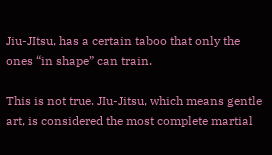Jiu-JItsu, has a certain taboo that only the ones “in shape” can train.

This is not true. JIu-Jitsu, which means gentle art, is considered the most complete martial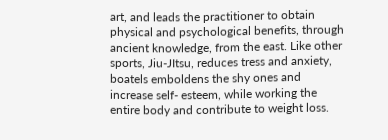art, and leads the practitioner to obtain physical and psychological benefits, through ancient knowledge, from the east. Like other sports, Jiu-JItsu, reduces tress and anxiety, boatels emboldens the shy ones and increase self- esteem, while working the entire body and contribute to weight loss.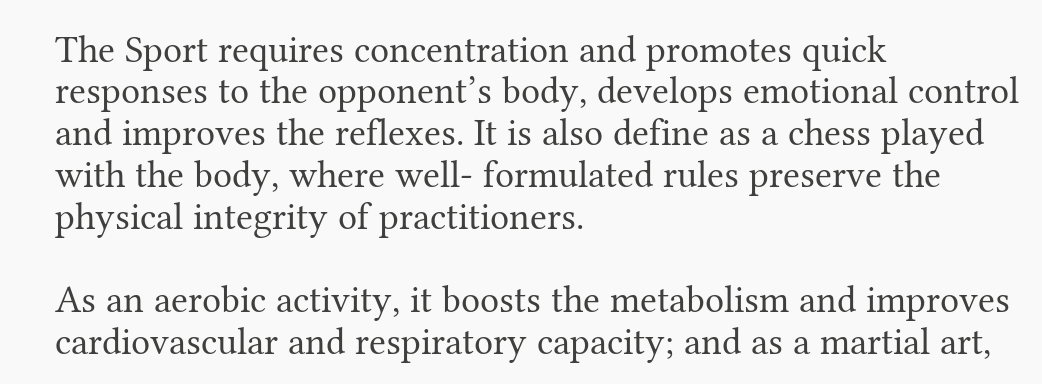The Sport requires concentration and promotes quick responses to the opponent’s body, develops emotional control and improves the reflexes. It is also define as a chess played with the body, where well- formulated rules preserve the physical integrity of practitioners.

As an aerobic activity, it boosts the metabolism and improves cardiovascular and respiratory capacity; and as a martial art,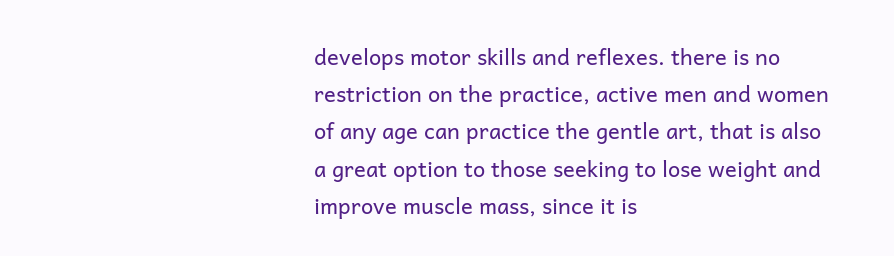develops motor skills and reflexes. there is no restriction on the practice, active men and women of any age can practice the gentle art, that is also a great option to those seeking to lose weight and improve muscle mass, since it is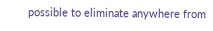possible to eliminate anywhere from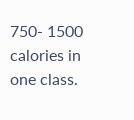750- 1500 calories in one class.